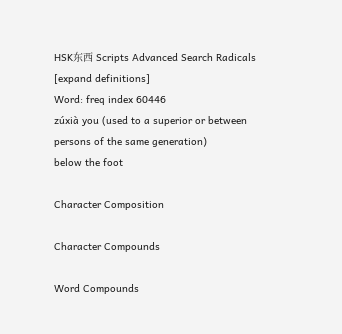HSK东西 Scripts Advanced Search Radicals [expand definitions]
Word: freq index 60446
zúxià you (used to a superior or between persons of the same generation)
below the foot

Character Composition

Character Compounds

Word Compounds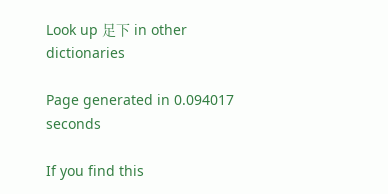Look up 足下 in other dictionaries

Page generated in 0.094017 seconds

If you find this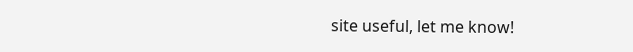site useful, let me know!